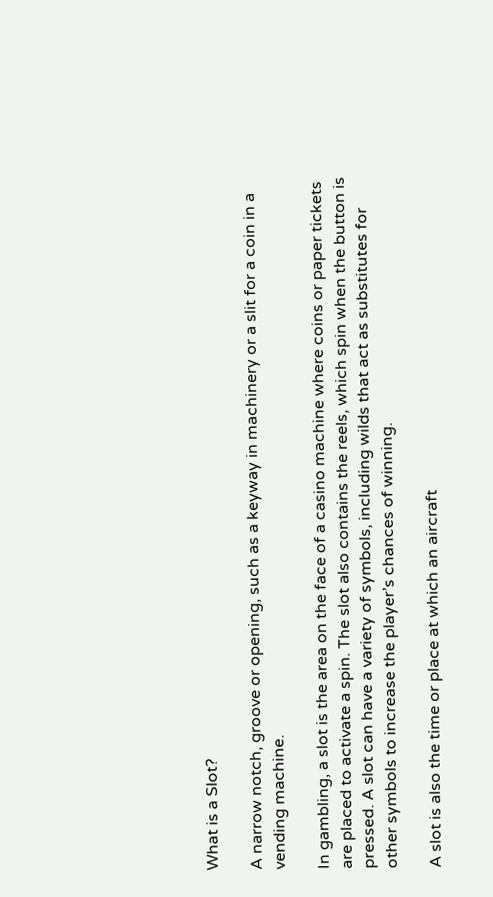What is a Slot?

A narrow notch, groove or opening, such as a keyway in machinery or a slit for a coin in a vending machine.

In gambling, a slot is the area on the face of a casino machine where coins or paper tickets are placed to activate a spin. The slot also contains the reels, which spin when the button is pressed. A slot can have a variety of symbols, including wilds that act as substitutes for other symbols to increase the player’s chances of winning.

A slot is also the time or place at which an aircraft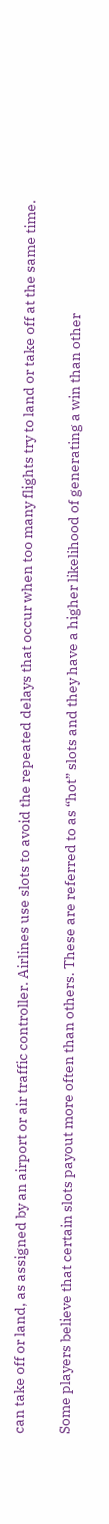can take off or land, as assigned by an airport or air traffic controller. Airlines use slots to avoid the repeated delays that occur when too many flights try to land or take off at the same time.

Some players believe that certain slots payout more often than others. These are referred to as “hot” slots and they have a higher likelihood of generating a win than other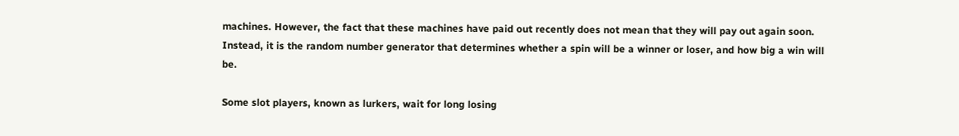machines. However, the fact that these machines have paid out recently does not mean that they will pay out again soon. Instead, it is the random number generator that determines whether a spin will be a winner or loser, and how big a win will be.

Some slot players, known as lurkers, wait for long losing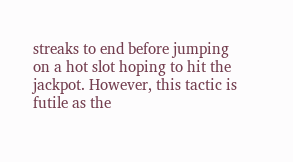streaks to end before jumping on a hot slot hoping to hit the jackpot. However, this tactic is futile as the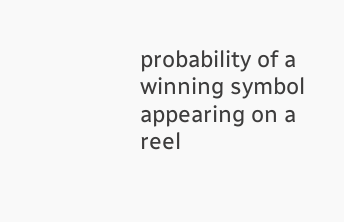probability of a winning symbol appearing on a reel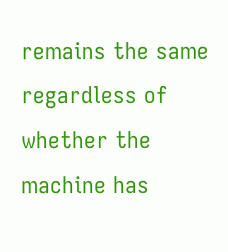remains the same regardless of whether the machine has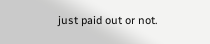just paid out or not.